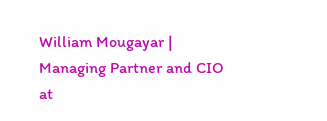William Mougayar | Managing Partner and CIO at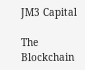JM3 Capital

The Blockchain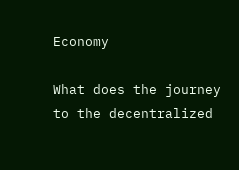Economy

What does the journey to the decentralized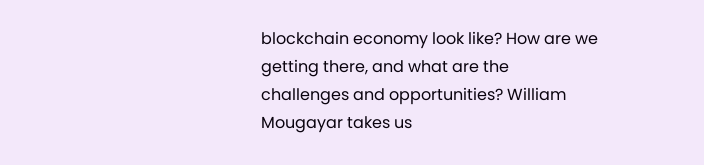blockchain economy look like? How are we getting there, and what are the challenges and opportunities? William Mougayar takes us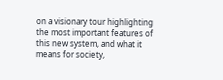on a visionary tour highlighting the most important features of this new system, and what it means for society,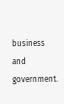business and government.